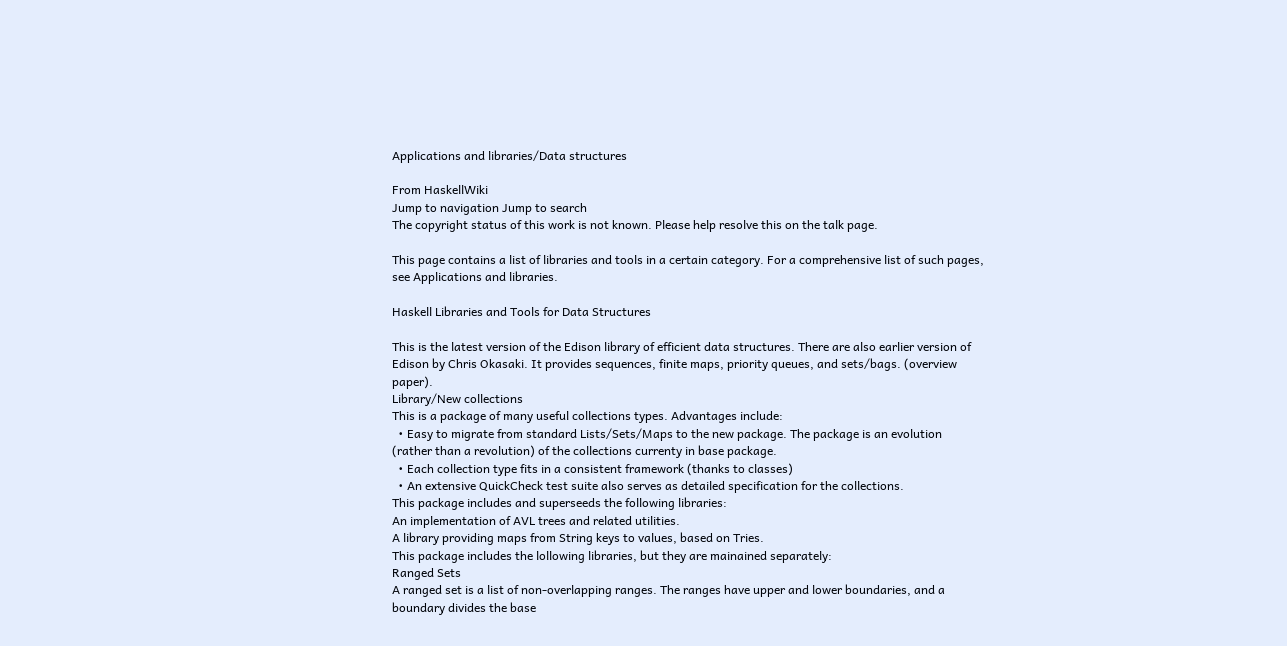Applications and libraries/Data structures

From HaskellWiki
Jump to navigation Jump to search
The copyright status of this work is not known. Please help resolve this on the talk page.

This page contains a list of libraries and tools in a certain category. For a comprehensive list of such pages, see Applications and libraries.

Haskell Libraries and Tools for Data Structures

This is the latest version of the Edison library of efficient data structures. There are also earlier version of Edison by Chris Okasaki. It provides sequences, finite maps, priority queues, and sets/bags. (overview paper).
Library/New collections
This is a package of many useful collections types. Advantages include:
  • Easy to migrate from standard Lists/Sets/Maps to the new package. The package is an evolution (rather than a revolution) of the collections currenty in base package.
  • Each collection type fits in a consistent framework (thanks to classes)
  • An extensive QuickCheck test suite also serves as detailed specification for the collections.
This package includes and superseeds the following libraries:
An implementation of AVL trees and related utilities.
A library providing maps from String keys to values, based on Tries.
This package includes the lollowing libraries, but they are mainained separately:
Ranged Sets
A ranged set is a list of non-overlapping ranges. The ranges have upper and lower boundaries, and a boundary divides the base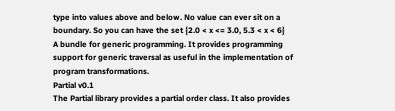type into values above and below. No value can ever sit on a boundary. So you can have the set {2.0 < x <= 3.0, 5.3 < x < 6}
A bundle for generic programming. It provides programming support for generic traversal as useful in the implementation of program transformations.
Partial v0.1
The Partial library provides a partial order class. It also provides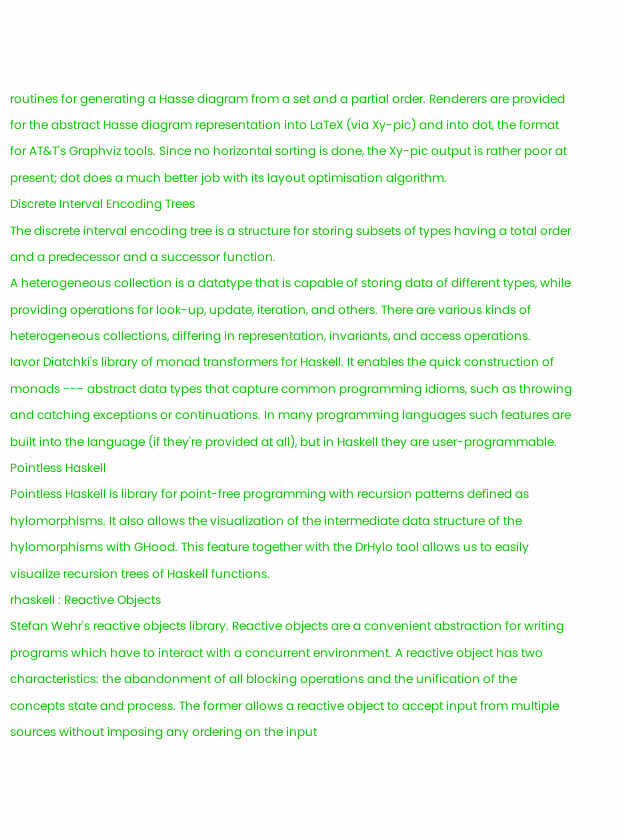routines for generating a Hasse diagram from a set and a partial order. Renderers are provided for the abstract Hasse diagram representation into LaTeX (via Xy-pic) and into dot, the format for AT&T's Graphviz tools. Since no horizontal sorting is done, the Xy-pic output is rather poor at present; dot does a much better job with its layout optimisation algorithm.
Discrete Interval Encoding Trees
The discrete interval encoding tree is a structure for storing subsets of types having a total order and a predecessor and a successor function.
A heterogeneous collection is a datatype that is capable of storing data of different types, while providing operations for look-up, update, iteration, and others. There are various kinds of heterogeneous collections, differing in representation, invariants, and access operations.
Iavor Diatchki's library of monad transformers for Haskell. It enables the quick construction of monads --- abstract data types that capture common programming idioms, such as throwing and catching exceptions or continuations. In many programming languages such features are built into the language (if they're provided at all), but in Haskell they are user-programmable.
Pointless Haskell
Pointless Haskell is library for point-free programming with recursion patterns defined as hylomorphisms. It also allows the visualization of the intermediate data structure of the hylomorphisms with GHood. This feature together with the DrHylo tool allows us to easily visualize recursion trees of Haskell functions.
rhaskell : Reactive Objects
Stefan Wehr's reactive objects library. Reactive objects are a convenient abstraction for writing programs which have to interact with a concurrent environment. A reactive object has two characteristics: the abandonment of all blocking operations and the unification of the concepts state and process. The former allows a reactive object to accept input from multiple sources without imposing any ordering on the input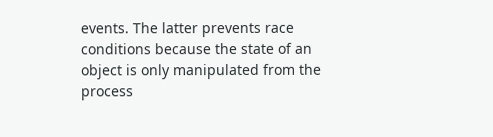events. The latter prevents race conditions because the state of an object is only manipulated from the process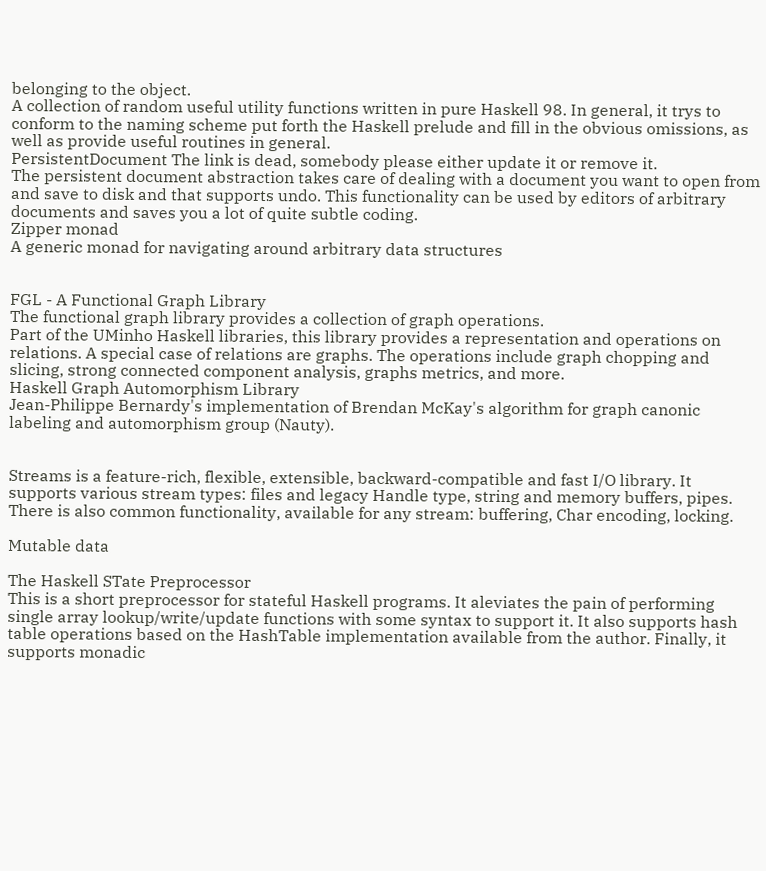belonging to the object.
A collection of random useful utility functions written in pure Haskell 98. In general, it trys to conform to the naming scheme put forth the Haskell prelude and fill in the obvious omissions, as well as provide useful routines in general.
PersistentDocument The link is dead, somebody please either update it or remove it.
The persistent document abstraction takes care of dealing with a document you want to open from and save to disk and that supports undo. This functionality can be used by editors of arbitrary documents and saves you a lot of quite subtle coding.
Zipper monad
A generic monad for navigating around arbitrary data structures


FGL - A Functional Graph Library
The functional graph library provides a collection of graph operations.
Part of the UMinho Haskell libraries, this library provides a representation and operations on relations. A special case of relations are graphs. The operations include graph chopping and slicing, strong connected component analysis, graphs metrics, and more.
Haskell Graph Automorphism Library
Jean-Philippe Bernardy's implementation of Brendan McKay's algorithm for graph canonic labeling and automorphism group (Nauty).


Streams is a feature-rich, flexible, extensible, backward-compatible and fast I/O library. It supports various stream types: files and legacy Handle type, string and memory buffers, pipes. There is also common functionality, available for any stream: buffering, Char encoding, locking.

Mutable data

The Haskell STate Preprocessor
This is a short preprocessor for stateful Haskell programs. It aleviates the pain of performing single array lookup/write/update functions with some syntax to support it. It also supports hash table operations based on the HashTable implementation available from the author. Finally, it supports monadic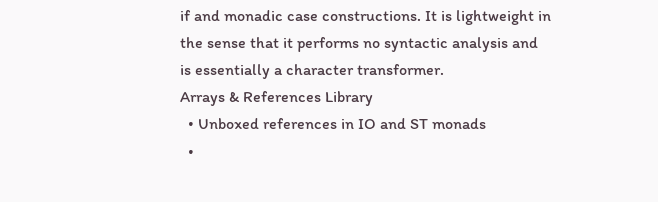if and monadic case constructions. It is lightweight in the sense that it performs no syntactic analysis and is essentially a character transformer.
Arrays & References Library
  • Unboxed references in IO and ST monads
  •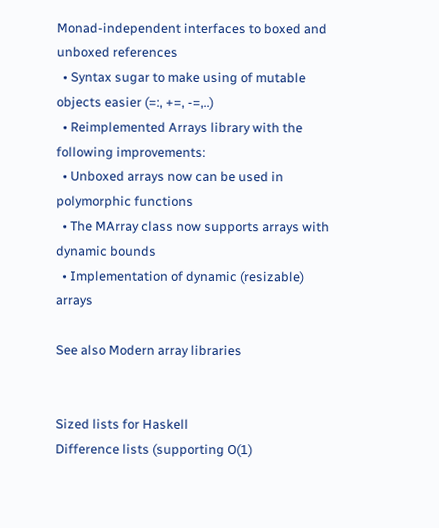Monad-independent interfaces to boxed and unboxed references
  • Syntax sugar to make using of mutable objects easier (=:, +=, -=,..)
  • Reimplemented Arrays library with the following improvements:
  • Unboxed arrays now can be used in polymorphic functions
  • The MArray class now supports arrays with dynamic bounds
  • Implementation of dynamic (resizable) arrays

See also Modern array libraries


Sized lists for Haskell
Difference lists (supporting O(1)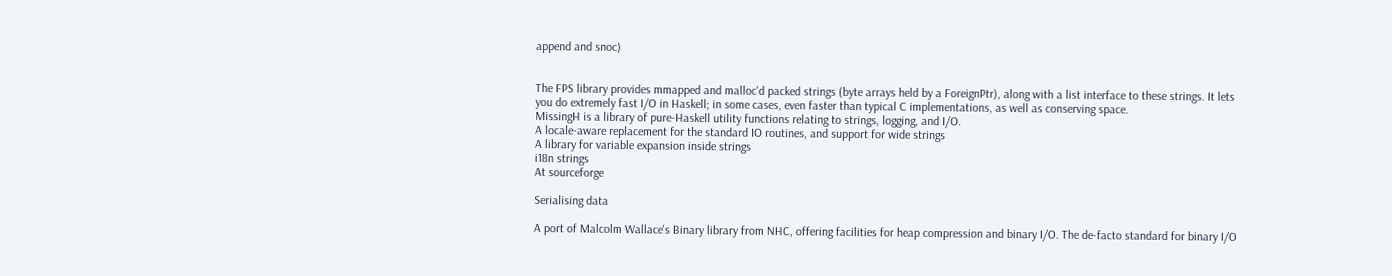append and snoc)


The FPS library provides mmapped and malloc'd packed strings (byte arrays held by a ForeignPtr), along with a list interface to these strings. It lets you do extremely fast I/O in Haskell; in some cases, even faster than typical C implementations, as well as conserving space.
MissingH is a library of pure-Haskell utility functions relating to strings, logging, and I/O.
A locale-aware replacement for the standard IO routines, and support for wide strings
A library for variable expansion inside strings
i18n strings
At sourceforge

Serialising data

A port of Malcolm Wallace's Binary library from NHC, offering facilities for heap compression and binary I/O. The de-facto standard for binary I/O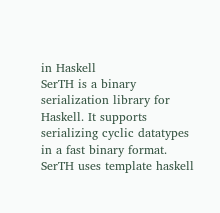in Haskell
SerTH is a binary serialization library for Haskell. It supports serializing cyclic datatypes in a fast binary format. SerTH uses template haskell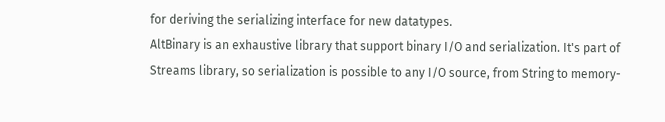for deriving the serializing interface for new datatypes.
AltBinary is an exhaustive library that support binary I/O and serialization. It's part of Streams library, so serialization is possible to any I/O source, from String to memory-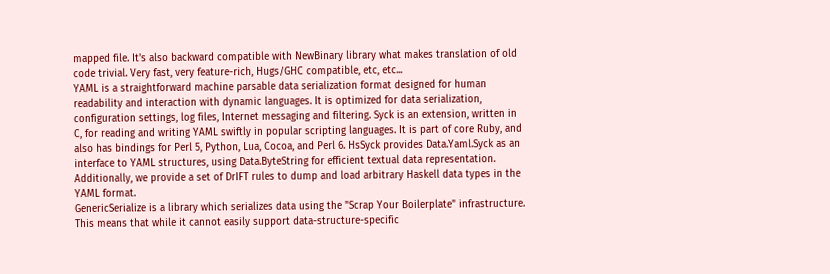mapped file. It's also backward compatible with NewBinary library what makes translation of old code trivial. Very fast, very feature-rich, Hugs/GHC compatible, etc, etc...
YAML is a straightforward machine parsable data serialization format designed for human readability and interaction with dynamic languages. It is optimized for data serialization, configuration settings, log files, Internet messaging and filtering. Syck is an extension, written in C, for reading and writing YAML swiftly in popular scripting languages. It is part of core Ruby, and also has bindings for Perl 5, Python, Lua, Cocoa, and Perl 6. HsSyck provides Data.Yaml.Syck as an interface to YAML structures, using Data.ByteString for efficient textual data representation. Additionally, we provide a set of DrIFT rules to dump and load arbitrary Haskell data types in the YAML format.
GenericSerialize is a library which serializes data using the "Scrap Your Boilerplate" infrastructure. This means that while it cannot easily support data-structure-specific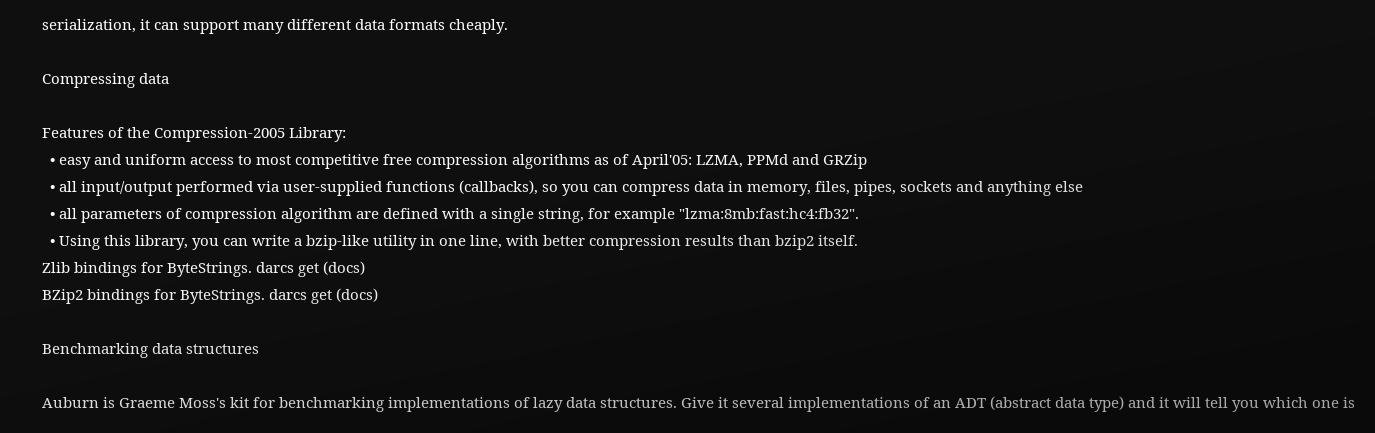serialization, it can support many different data formats cheaply.

Compressing data

Features of the Compression-2005 Library:
  • easy and uniform access to most competitive free compression algorithms as of April'05: LZMA, PPMd and GRZip
  • all input/output performed via user-supplied functions (callbacks), so you can compress data in memory, files, pipes, sockets and anything else
  • all parameters of compression algorithm are defined with a single string, for example "lzma:8mb:fast:hc4:fb32".
  • Using this library, you can write a bzip-like utility in one line, with better compression results than bzip2 itself.
Zlib bindings for ByteStrings. darcs get (docs)
BZip2 bindings for ByteStrings. darcs get (docs)

Benchmarking data structures

Auburn is Graeme Moss's kit for benchmarking implementations of lazy data structures. Give it several implementations of an ADT (abstract data type) and it will tell you which one is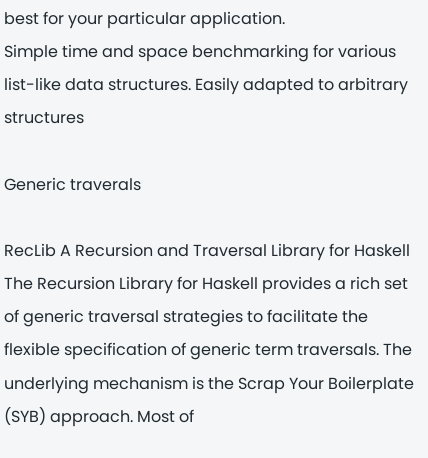best for your particular application.
Simple time and space benchmarking for various list-like data structures. Easily adapted to arbitrary structures

Generic traverals

RecLib A Recursion and Traversal Library for Haskell
The Recursion Library for Haskell provides a rich set of generic traversal strategies to facilitate the flexible specification of generic term traversals. The underlying mechanism is the Scrap Your Boilerplate (SYB) approach. Most of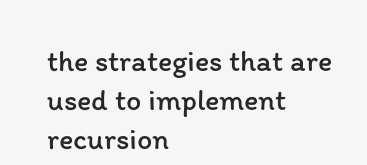the strategies that are used to implement recursion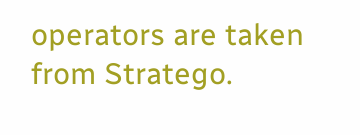operators are taken from Stratego.